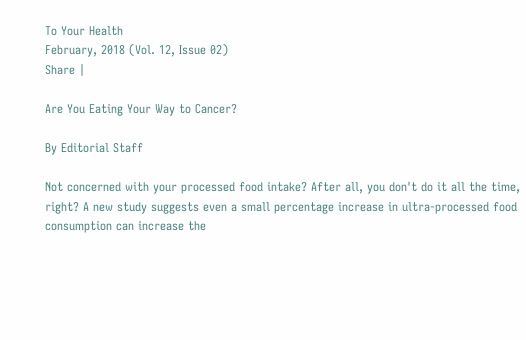To Your Health
February, 2018 (Vol. 12, Issue 02)
Share |

Are You Eating Your Way to Cancer?

By Editorial Staff

Not concerned with your processed food intake? After all, you don't do it all the time, right? A new study suggests even a small percentage increase in ultra-processed food consumption can increase the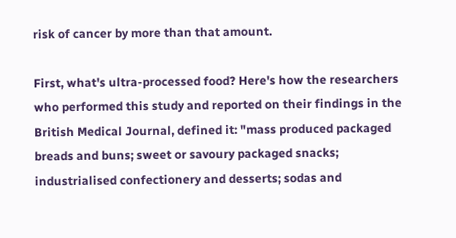risk of cancer by more than that amount.

First, what's ultra-processed food? Here's how the researchers who performed this study and reported on their findings in the British Medical Journal, defined it: "mass produced packaged breads and buns; sweet or savoury packaged snacks; industrialised confectionery and desserts; sodas and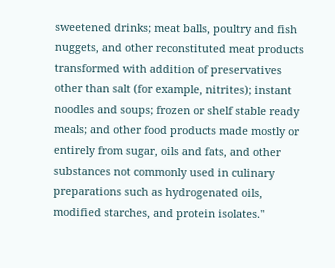sweetened drinks; meat balls, poultry and fish nuggets, and other reconstituted meat products transformed with addition of preservatives other than salt (for example, nitrites); instant noodles and soups; frozen or shelf stable ready meals; and other food products made mostly or entirely from sugar, oils and fats, and other substances not commonly used in culinary preparations such as hydrogenated oils, modified starches, and protein isolates."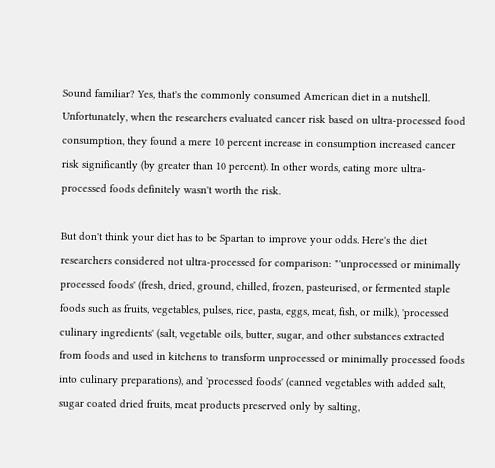Sound familiar? Yes, that's the commonly consumed American diet in a nutshell. Unfortunately, when the researchers evaluated cancer risk based on ultra-processed food consumption, they found a mere 10 percent increase in consumption increased cancer risk significantly (by greater than 10 percent). In other words, eating more ultra-processed foods definitely wasn't worth the risk.

But don't think your diet has to be Spartan to improve your odds. Here's the diet researchers considered not ultra-processed for comparison: "'unprocessed or minimally processed foods' (fresh, dried, ground, chilled, frozen, pasteurised, or fermented staple foods such as fruits, vegetables, pulses, rice, pasta, eggs, meat, fish, or milk), 'processed culinary ingredients' (salt, vegetable oils, butter, sugar, and other substances extracted from foods and used in kitchens to transform unprocessed or minimally processed foods into culinary preparations), and 'processed foods' (canned vegetables with added salt, sugar coated dried fruits, meat products preserved only by salting,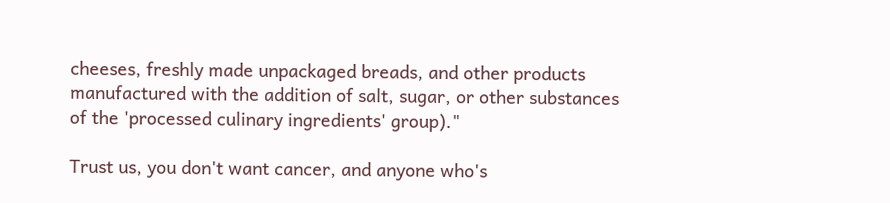cheeses, freshly made unpackaged breads, and other products manufactured with the addition of salt, sugar, or other substances of the 'processed culinary ingredients' group)."

Trust us, you don't want cancer, and anyone who's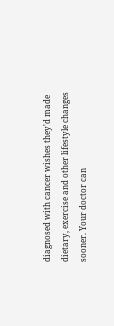diagnosed with cancer wishes they'd made dietary, exercise and other lifestyle changes sooner. Your doctor can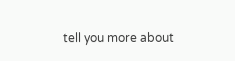tell you more about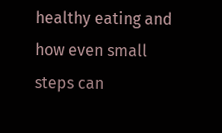healthy eating and how even small steps can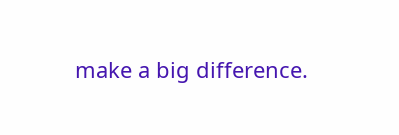make a big difference.